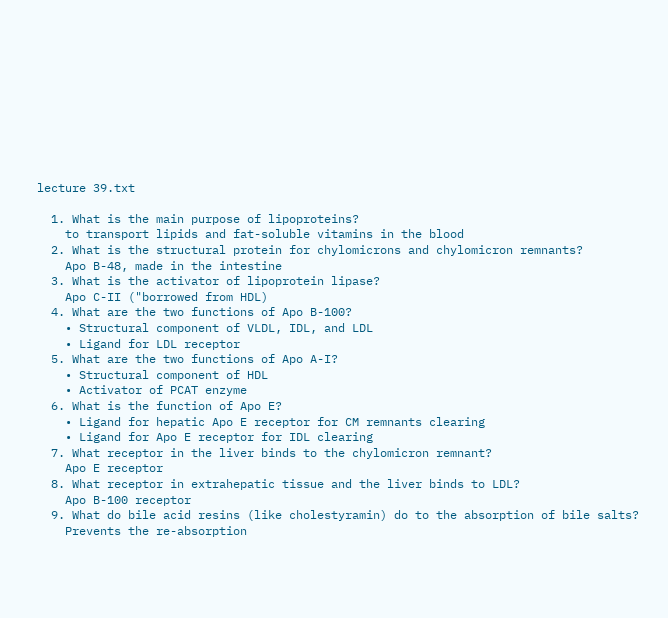lecture 39.txt

  1. What is the main purpose of lipoproteins?
    to transport lipids and fat-soluble vitamins in the blood
  2. What is the structural protein for chylomicrons and chylomicron remnants?
    Apo B-48, made in the intestine
  3. What is the activator of lipoprotein lipase?
    Apo C-II ("borrowed from HDL)
  4. What are the two functions of Apo B-100?
    • Structural component of VLDL, IDL, and LDL
    • Ligand for LDL receptor
  5. What are the two functions of Apo A-I?
    • Structural component of HDL
    • Activator of PCAT enzyme
  6. What is the function of Apo E?
    • Ligand for hepatic Apo E receptor for CM remnants clearing
    • Ligand for Apo E receptor for IDL clearing
  7. What receptor in the liver binds to the chylomicron remnant?
    Apo E receptor
  8. What receptor in extrahepatic tissue and the liver binds to LDL?
    Apo B-100 receptor
  9. What do bile acid resins (like cholestyramin) do to the absorption of bile salts?
    Prevents the re-absorption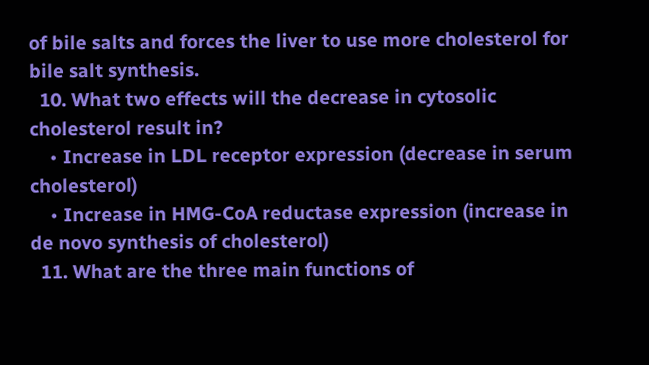of bile salts and forces the liver to use more cholesterol for bile salt synthesis.
  10. What two effects will the decrease in cytosolic cholesterol result in?
    • Increase in LDL receptor expression (decrease in serum cholesterol)
    • Increase in HMG-CoA reductase expression (increase in de novo synthesis of cholesterol)
  11. What are the three main functions of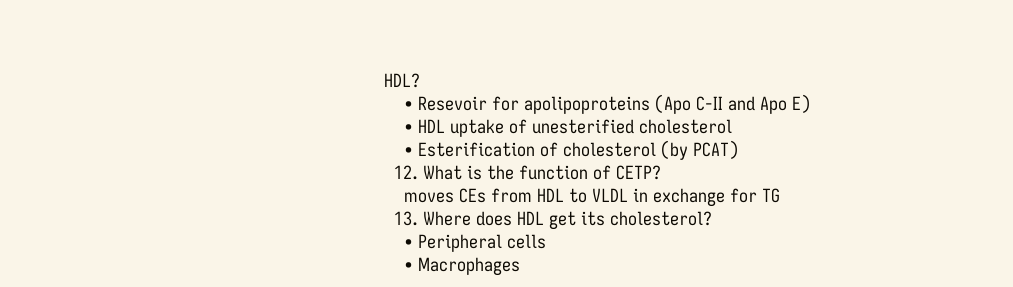HDL?
    • Resevoir for apolipoproteins (Apo C-II and Apo E)
    • HDL uptake of unesterified cholesterol
    • Esterification of cholesterol (by PCAT)
  12. What is the function of CETP?
    moves CEs from HDL to VLDL in exchange for TG
  13. Where does HDL get its cholesterol?
    • Peripheral cells
    • Macrophages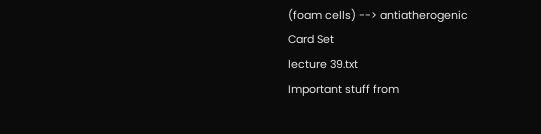(foam cells) --> antiatherogenic
Card Set
lecture 39.txt
Important stuff from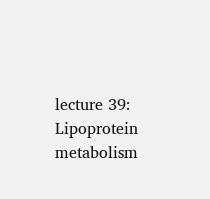lecture 39: Lipoprotein metabolism